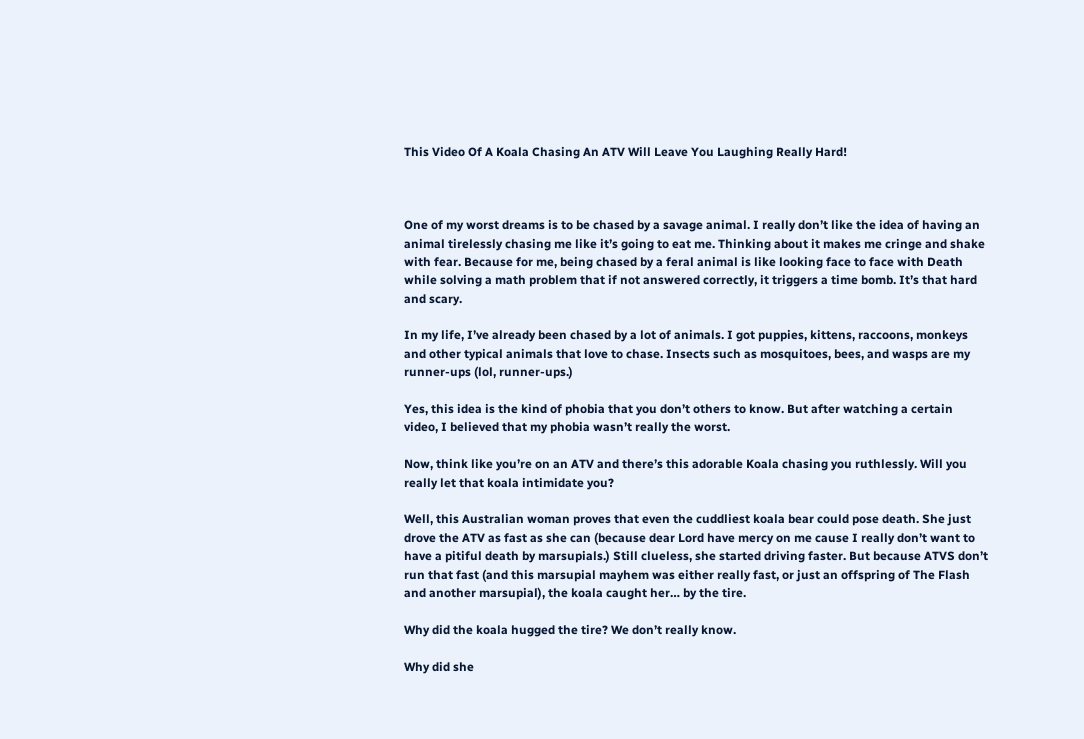This Video Of A Koala Chasing An ATV Will Leave You Laughing Really Hard!



One of my worst dreams is to be chased by a savage animal. I really don’t like the idea of having an animal tirelessly chasing me like it’s going to eat me. Thinking about it makes me cringe and shake with fear. Because for me, being chased by a feral animal is like looking face to face with Death while solving a math problem that if not answered correctly, it triggers a time bomb. It’s that hard and scary.

In my life, I’ve already been chased by a lot of animals. I got puppies, kittens, raccoons, monkeys and other typical animals that love to chase. Insects such as mosquitoes, bees, and wasps are my runner-ups (lol, runner-ups.)

Yes, this idea is the kind of phobia that you don’t others to know. But after watching a certain video, I believed that my phobia wasn’t really the worst.

Now, think like you’re on an ATV and there’s this adorable Koala chasing you ruthlessly. Will you really let that koala intimidate you?

Well, this Australian woman proves that even the cuddliest koala bear could pose death. She just drove the ATV as fast as she can (because dear Lord have mercy on me cause I really don’t want to have a pitiful death by marsupials.) Still clueless, she started driving faster. But because ATVS don’t run that fast (and this marsupial mayhem was either really fast, or just an offspring of The Flash and another marsupial), the koala caught her… by the tire.

Why did the koala hugged the tire? We don’t really know.

Why did she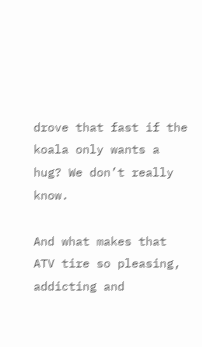drove that fast if the koala only wants a hug? We don’t really know.

And what makes that ATV tire so pleasing, addicting and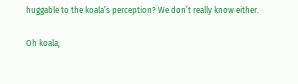huggable to the koala’s perception? We don’t really know either.

Oh koala,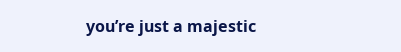you’re just a majestic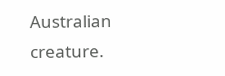Australian creature.